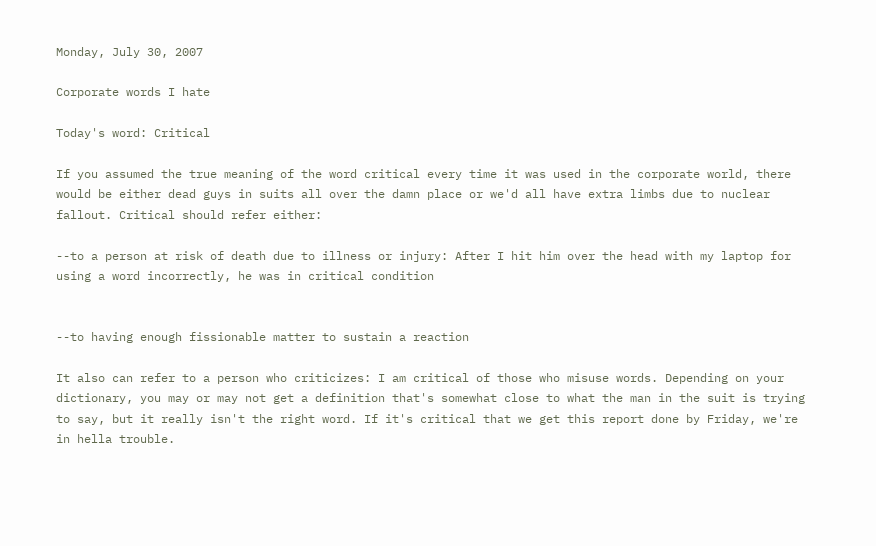Monday, July 30, 2007

Corporate words I hate

Today's word: Critical

If you assumed the true meaning of the word critical every time it was used in the corporate world, there would be either dead guys in suits all over the damn place or we'd all have extra limbs due to nuclear fallout. Critical should refer either:

--to a person at risk of death due to illness or injury: After I hit him over the head with my laptop for using a word incorrectly, he was in critical condition


--to having enough fissionable matter to sustain a reaction

It also can refer to a person who criticizes: I am critical of those who misuse words. Depending on your dictionary, you may or may not get a definition that's somewhat close to what the man in the suit is trying to say, but it really isn't the right word. If it's critical that we get this report done by Friday, we're in hella trouble.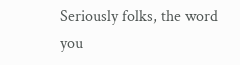Seriously folks, the word you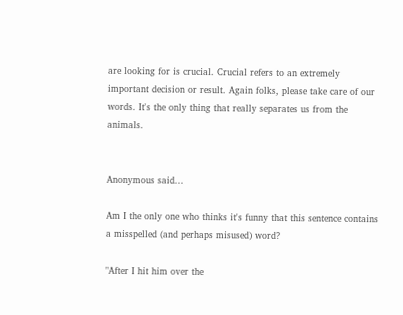are looking for is crucial. Crucial refers to an extremely important decision or result. Again folks, please take care of our words. It's the only thing that really separates us from the animals.


Anonymous said...

Am I the only one who thinks it's funny that this sentence contains a misspelled (and perhaps misused) word?

"After I hit him over the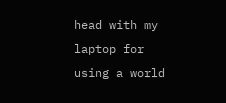head with my laptop for using a world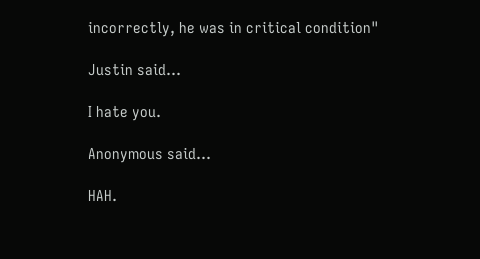incorrectly, he was in critical condition"

Justin said...

I hate you.

Anonymous said...

HAH.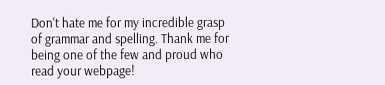Don't hate me for my incredible grasp of grammar and spelling. Thank me for being one of the few and proud who read your webpage!